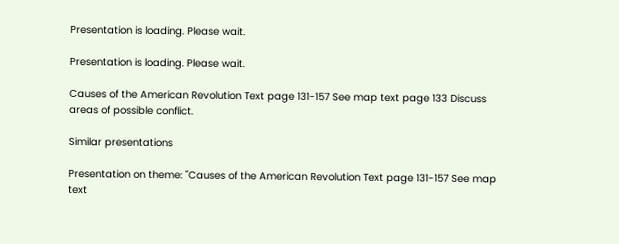Presentation is loading. Please wait.

Presentation is loading. Please wait.

Causes of the American Revolution Text page 131-157 See map text page 133 Discuss areas of possible conflict.

Similar presentations

Presentation on theme: "Causes of the American Revolution Text page 131-157 See map text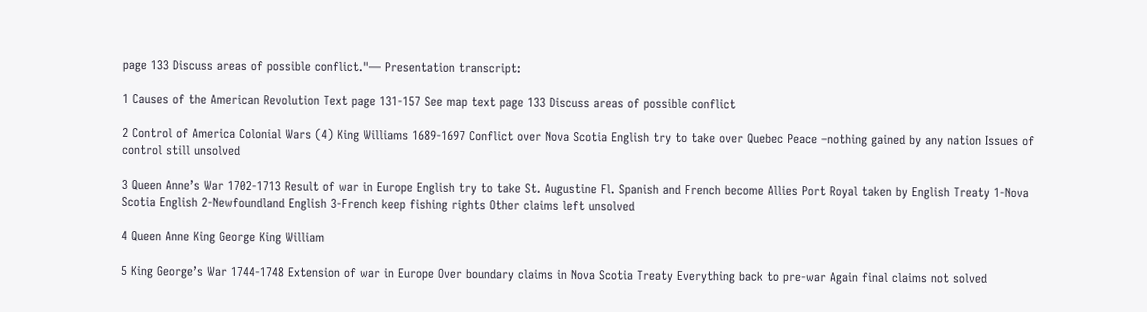page 133 Discuss areas of possible conflict."— Presentation transcript:

1 Causes of the American Revolution Text page 131-157 See map text page 133 Discuss areas of possible conflict

2 Control of America Colonial Wars (4) King Williams 1689-1697 Conflict over Nova Scotia English try to take over Quebec Peace –nothing gained by any nation Issues of control still unsolved

3 Queen Anne’s War 1702-1713 Result of war in Europe English try to take St. Augustine Fl. Spanish and French become Allies Port Royal taken by English Treaty 1-Nova Scotia English 2-Newfoundland English 3-French keep fishing rights Other claims left unsolved

4 Queen Anne King George King William

5 King George’s War 1744-1748 Extension of war in Europe Over boundary claims in Nova Scotia Treaty Everything back to pre-war Again final claims not solved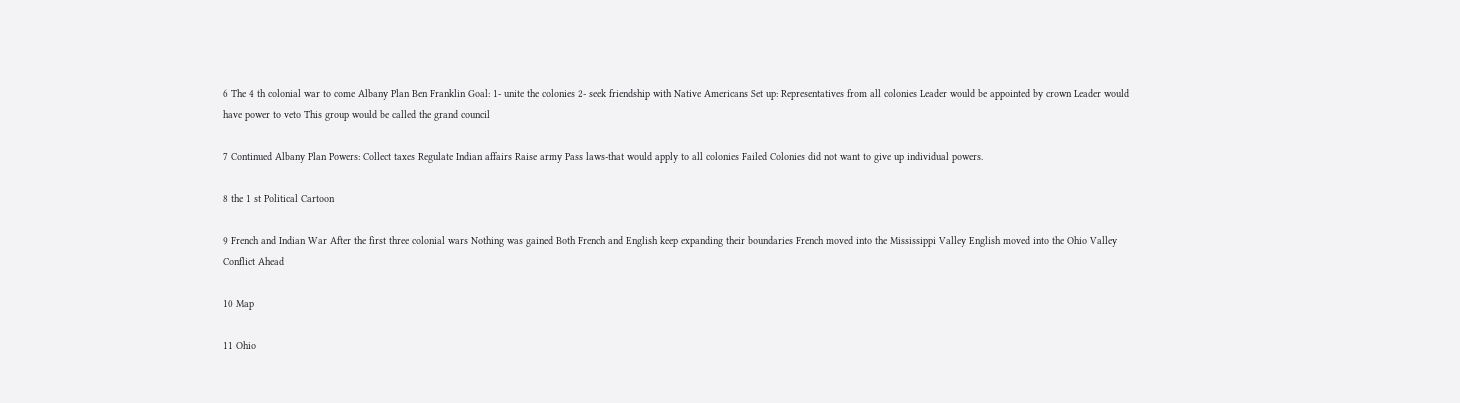6 The 4 th colonial war to come Albany Plan Ben Franklin Goal: 1- unite the colonies 2- seek friendship with Native Americans Set up: Representatives from all colonies Leader would be appointed by crown Leader would have power to veto This group would be called the grand council

7 Continued Albany Plan Powers: Collect taxes Regulate Indian affairs Raise army Pass laws-that would apply to all colonies Failed Colonies did not want to give up individual powers.

8 the 1 st Political Cartoon

9 French and Indian War After the first three colonial wars Nothing was gained Both French and English keep expanding their boundaries French moved into the Mississippi Valley English moved into the Ohio Valley Conflict Ahead

10 Map

11 Ohio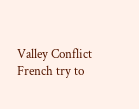Valley Conflict French try to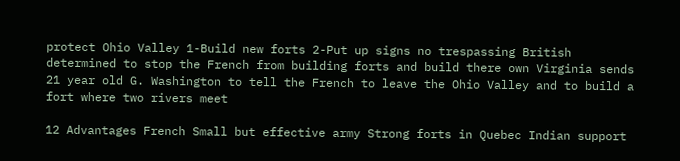protect Ohio Valley 1-Build new forts 2-Put up signs no trespassing British determined to stop the French from building forts and build there own Virginia sends 21 year old G. Washington to tell the French to leave the Ohio Valley and to build a fort where two rivers meet

12 Advantages French Small but effective army Strong forts in Quebec Indian support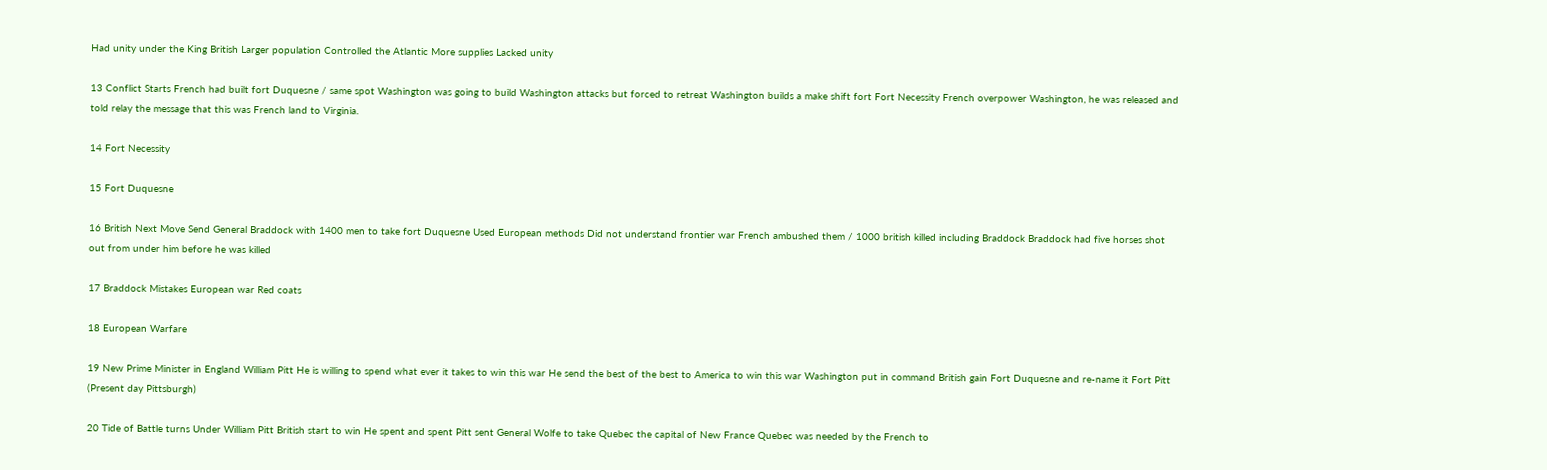Had unity under the King British Larger population Controlled the Atlantic More supplies Lacked unity

13 Conflict Starts French had built fort Duquesne / same spot Washington was going to build Washington attacks but forced to retreat Washington builds a make shift fort Fort Necessity French overpower Washington, he was released and told relay the message that this was French land to Virginia.

14 Fort Necessity

15 Fort Duquesne

16 British Next Move Send General Braddock with 1400 men to take fort Duquesne Used European methods Did not understand frontier war French ambushed them / 1000 british killed including Braddock Braddock had five horses shot out from under him before he was killed

17 Braddock Mistakes European war Red coats

18 European Warfare

19 New Prime Minister in England William Pitt He is willing to spend what ever it takes to win this war He send the best of the best to America to win this war Washington put in command British gain Fort Duquesne and re-name it Fort Pitt (Present day Pittsburgh)

20 Tide of Battle turns Under William Pitt British start to win He spent and spent Pitt sent General Wolfe to take Quebec the capital of New France Quebec was needed by the French to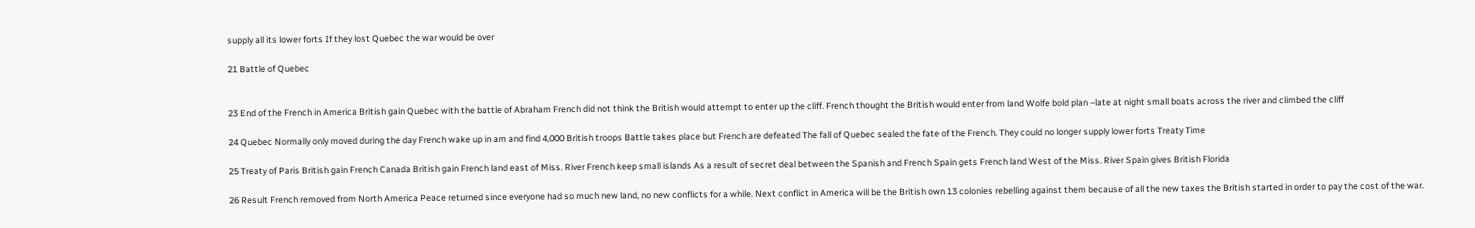supply all its lower forts If they lost Quebec the war would be over

21 Battle of Quebec


23 End of the French in America British gain Quebec with the battle of Abraham French did not think the British would attempt to enter up the cliff. French thought the British would enter from land Wolfe bold plan –late at night small boats across the river and climbed the cliff

24 Quebec Normally only moved during the day French wake up in am and find 4,000 British troops Battle takes place but French are defeated The fall of Quebec sealed the fate of the French. They could no longer supply lower forts Treaty Time

25 Treaty of Paris British gain French Canada British gain French land east of Miss. River French keep small islands As a result of secret deal between the Spanish and French Spain gets French land West of the Miss. River Spain gives British Florida

26 Result French removed from North America Peace returned since everyone had so much new land, no new conflicts for a while. Next conflict in America will be the British own 13 colonies rebelling against them because of all the new taxes the British started in order to pay the cost of the war.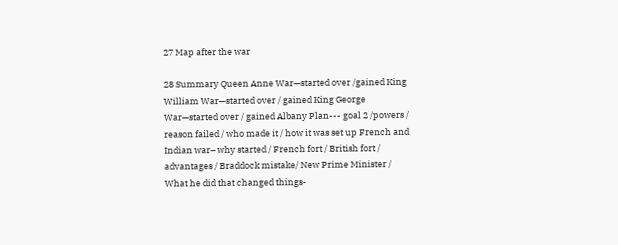27 Map after the war

28 Summary Queen Anne War—started over /gained King William War—started over / gained King George War—started over / gained Albany Plan--- goal 2 /powers / reason failed / who made it / how it was set up French and Indian war– why started / French fort / British fort / advantages / Braddock mistake/ New Prime Minister / What he did that changed things-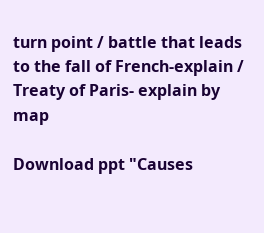turn point / battle that leads to the fall of French-explain / Treaty of Paris- explain by map

Download ppt "Causes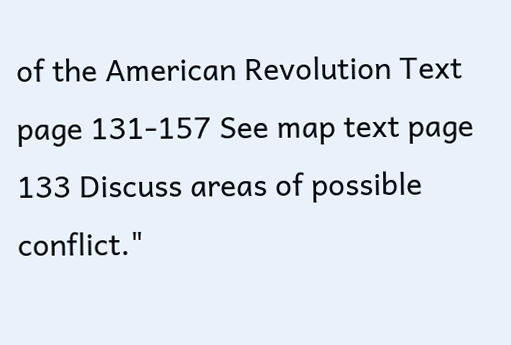of the American Revolution Text page 131-157 See map text page 133 Discuss areas of possible conflict."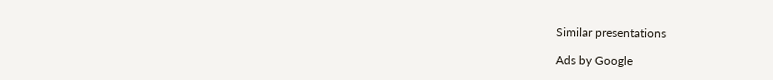Similar presentations

Ads by Google